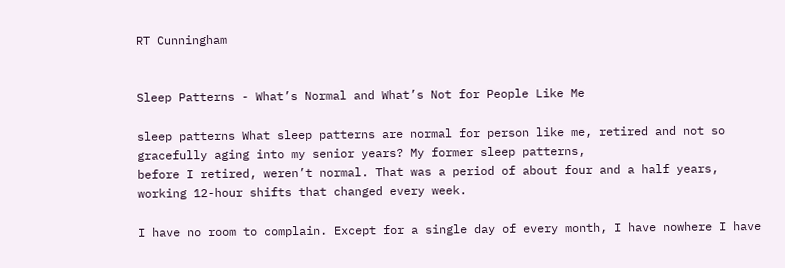RT Cunningham


Sleep Patterns - What’s Normal and What’s Not for People Like Me

sleep patterns What sleep patterns are normal for person like me, retired and not so gracefully aging into my senior years? My former sleep patterns,
before I retired, weren’t normal. That was a period of about four and a half years, working 12-hour shifts that changed every week.

I have no room to complain. Except for a single day of every month, I have nowhere I have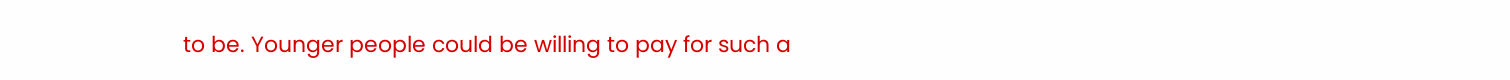to be. Younger people could be willing to pay for such a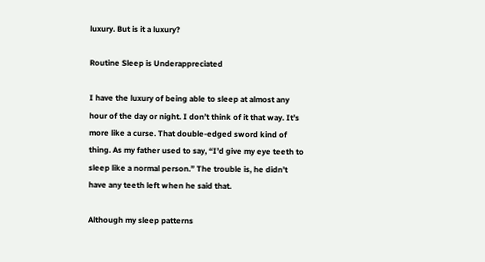luxury. But is it a luxury?

Routine Sleep is Underappreciated

I have the luxury of being able to sleep at almost any hour of the day or night. I don’t think of it that way. It’s more like a curse. That double-edged sword kind of thing. As my father used to say, “I’d give my eye teeth to sleep like a normal person.” The trouble is, he didn’t have any teeth left when he said that.

Although my sleep patterns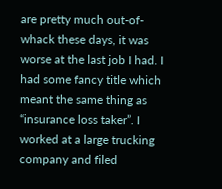are pretty much out-of-whack these days, it was worse at the last job I had. I had some fancy title which meant the same thing as “insurance loss taker”. I worked at a large trucking company and filed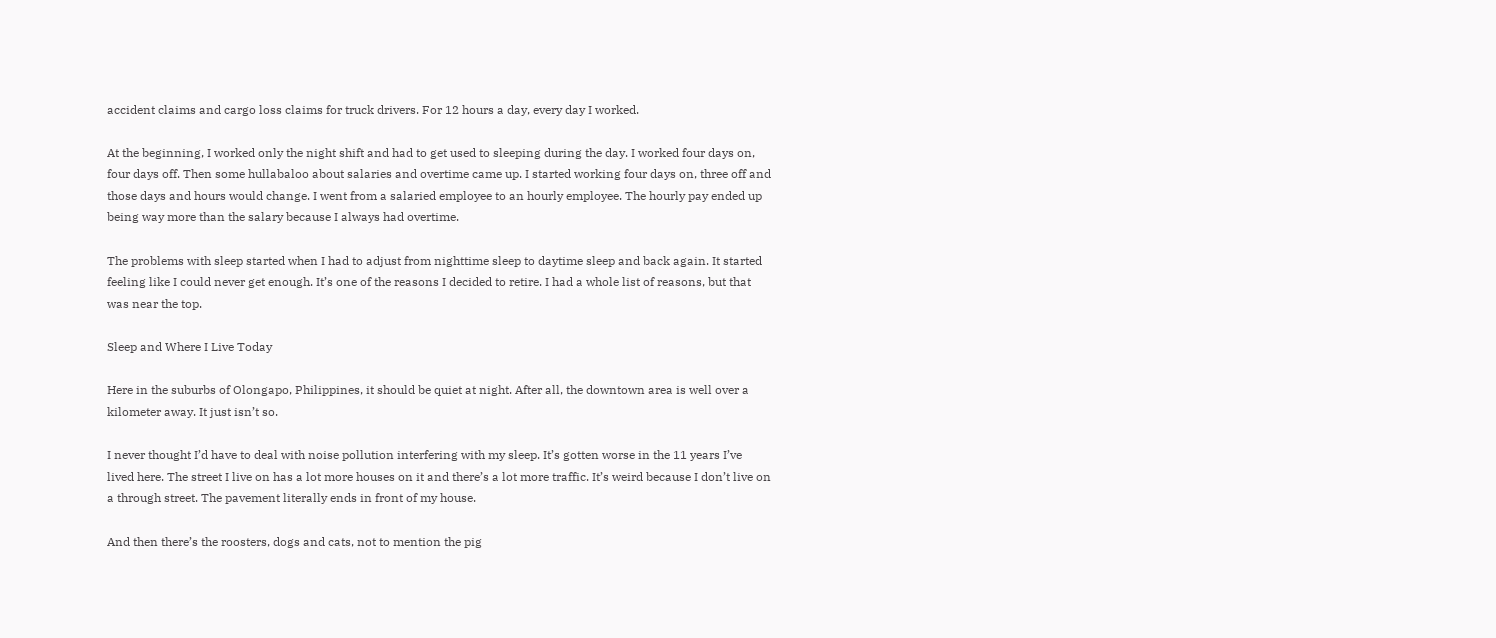accident claims and cargo loss claims for truck drivers. For 12 hours a day, every day I worked.

At the beginning, I worked only the night shift and had to get used to sleeping during the day. I worked four days on, four days off. Then some hullabaloo about salaries and overtime came up. I started working four days on, three off and those days and hours would change. I went from a salaried employee to an hourly employee. The hourly pay ended up being way more than the salary because I always had overtime.

The problems with sleep started when I had to adjust from nighttime sleep to daytime sleep and back again. It started feeling like I could never get enough. It’s one of the reasons I decided to retire. I had a whole list of reasons, but that was near the top.

Sleep and Where I Live Today

Here in the suburbs of Olongapo, Philippines, it should be quiet at night. After all, the downtown area is well over a kilometer away. It just isn’t so.

I never thought I’d have to deal with noise pollution interfering with my sleep. It’s gotten worse in the 11 years I’ve lived here. The street I live on has a lot more houses on it and there’s a lot more traffic. It’s weird because I don’t live on a through street. The pavement literally ends in front of my house.

And then there’s the roosters, dogs and cats, not to mention the pig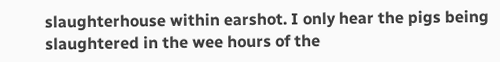slaughterhouse within earshot. I only hear the pigs being slaughtered in the wee hours of the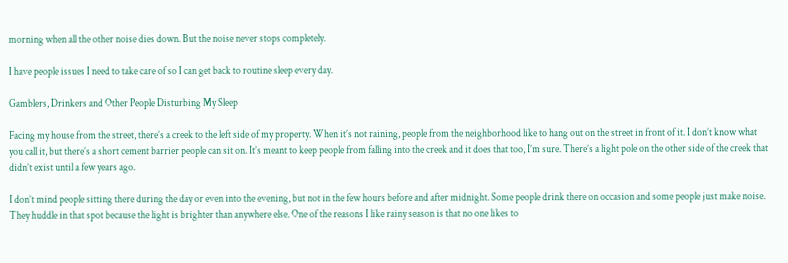morning when all the other noise dies down. But the noise never stops completely.

I have people issues I need to take care of so I can get back to routine sleep every day.

Gamblers, Drinkers and Other People Disturbing My Sleep

Facing my house from the street, there’s a creek to the left side of my property. When it’s not raining, people from the neighborhood like to hang out on the street in front of it. I don’t know what you call it, but there’s a short cement barrier people can sit on. It’s meant to keep people from falling into the creek and it does that too, I’m sure. There’s a light pole on the other side of the creek that didn’t exist until a few years ago.

I don’t mind people sitting there during the day or even into the evening, but not in the few hours before and after midnight. Some people drink there on occasion and some people just make noise. They huddle in that spot because the light is brighter than anywhere else. One of the reasons I like rainy season is that no one likes to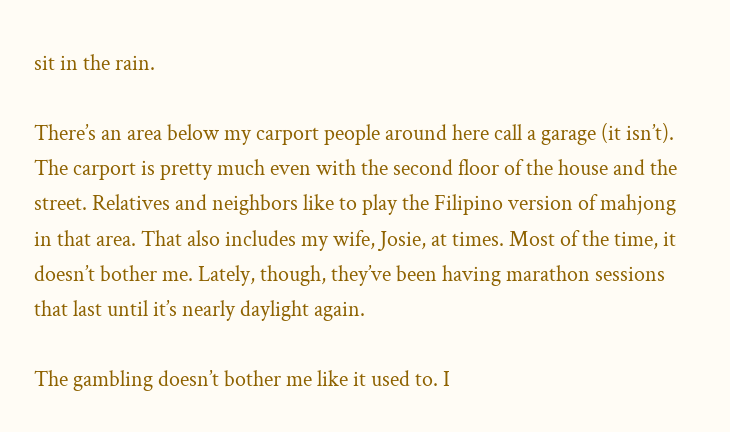sit in the rain.

There’s an area below my carport people around here call a garage (it isn’t). The carport is pretty much even with the second floor of the house and the street. Relatives and neighbors like to play the Filipino version of mahjong in that area. That also includes my wife, Josie, at times. Most of the time, it doesn’t bother me. Lately, though, they’ve been having marathon sessions that last until it’s nearly daylight again.

The gambling doesn’t bother me like it used to. I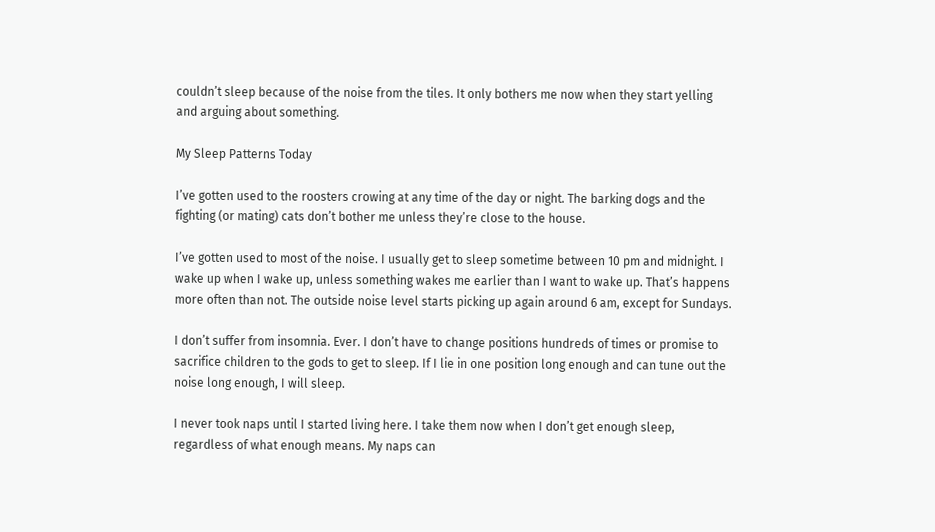couldn’t sleep because of the noise from the tiles. It only bothers me now when they start yelling and arguing about something.

My Sleep Patterns Today

I’ve gotten used to the roosters crowing at any time of the day or night. The barking dogs and the fighting (or mating) cats don’t bother me unless they’re close to the house.

I’ve gotten used to most of the noise. I usually get to sleep sometime between 10 pm and midnight. I wake up when I wake up, unless something wakes me earlier than I want to wake up. That’s happens more often than not. The outside noise level starts picking up again around 6 am, except for Sundays.

I don’t suffer from insomnia. Ever. I don’t have to change positions hundreds of times or promise to sacrifice children to the gods to get to sleep. If I lie in one position long enough and can tune out the noise long enough, I will sleep.

I never took naps until I started living here. I take them now when I don’t get enough sleep, regardless of what enough means. My naps can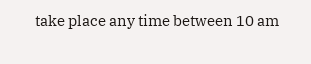take place any time between 10 am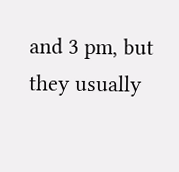and 3 pm, but they usually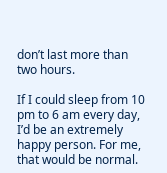don’t last more than two hours.

If I could sleep from 10 pm to 6 am every day, I’d be an extremely happy person. For me, that would be normal.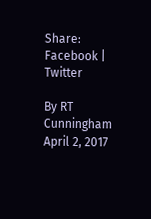Share: Facebook | Twitter

By RT Cunningham
April 2, 2017